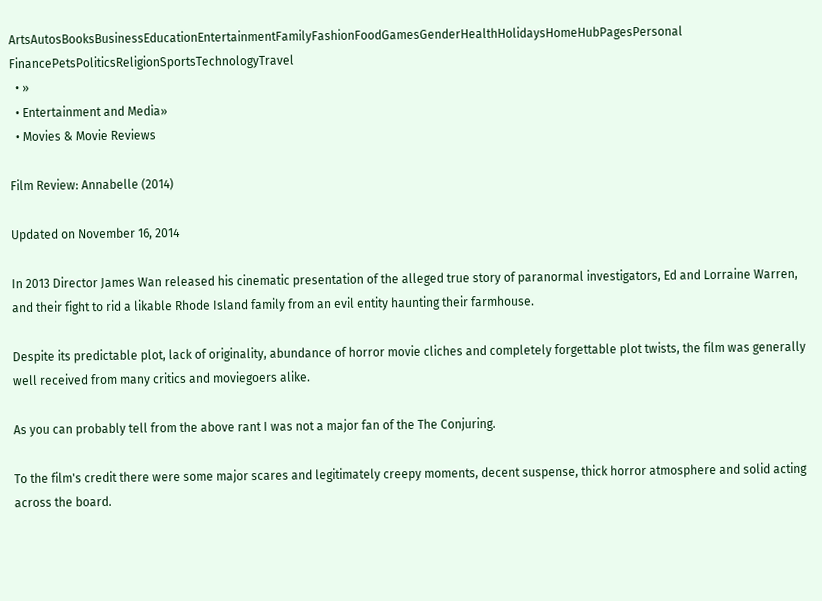ArtsAutosBooksBusinessEducationEntertainmentFamilyFashionFoodGamesGenderHealthHolidaysHomeHubPagesPersonal FinancePetsPoliticsReligionSportsTechnologyTravel
  • »
  • Entertainment and Media»
  • Movies & Movie Reviews

Film Review: Annabelle (2014)

Updated on November 16, 2014

In 2013 Director James Wan released his cinematic presentation of the alleged true story of paranormal investigators, Ed and Lorraine Warren, and their fight to rid a likable Rhode Island family from an evil entity haunting their farmhouse.

Despite its predictable plot, lack of originality, abundance of horror movie cliches and completely forgettable plot twists, the film was generally well received from many critics and moviegoers alike.

As you can probably tell from the above rant I was not a major fan of the The Conjuring.

To the film's credit there were some major scares and legitimately creepy moments, decent suspense, thick horror atmosphere and solid acting across the board.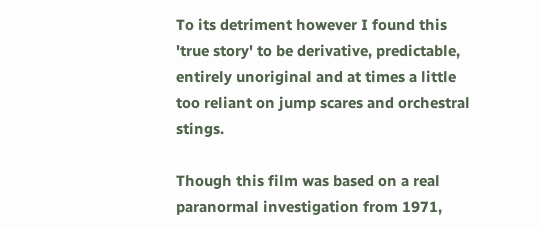To its detriment however I found this 'true story' to be derivative, predictable, entirely unoriginal and at times a little too reliant on jump scares and orchestral stings.

Though this film was based on a real paranormal investigation from 1971,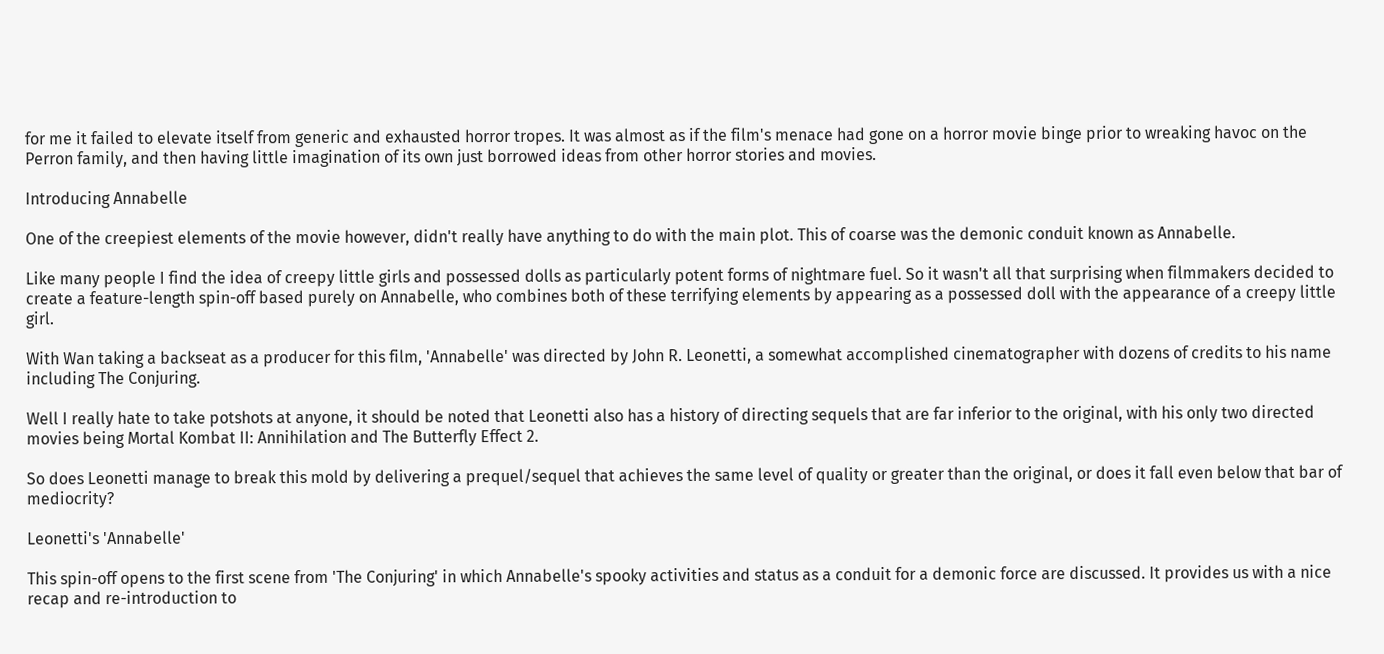for me it failed to elevate itself from generic and exhausted horror tropes. It was almost as if the film's menace had gone on a horror movie binge prior to wreaking havoc on the Perron family, and then having little imagination of its own just borrowed ideas from other horror stories and movies.

Introducing Annabelle

One of the creepiest elements of the movie however, didn't really have anything to do with the main plot. This of coarse was the demonic conduit known as Annabelle.

Like many people I find the idea of creepy little girls and possessed dolls as particularly potent forms of nightmare fuel. So it wasn't all that surprising when filmmakers decided to create a feature-length spin-off based purely on Annabelle, who combines both of these terrifying elements by appearing as a possessed doll with the appearance of a creepy little girl.

With Wan taking a backseat as a producer for this film, 'Annabelle' was directed by John R. Leonetti, a somewhat accomplished cinematographer with dozens of credits to his name including The Conjuring.

Well I really hate to take potshots at anyone, it should be noted that Leonetti also has a history of directing sequels that are far inferior to the original, with his only two directed movies being Mortal Kombat II: Annihilation and The Butterfly Effect 2.

So does Leonetti manage to break this mold by delivering a prequel/sequel that achieves the same level of quality or greater than the original, or does it fall even below that bar of mediocrity?

Leonetti's 'Annabelle'

This spin-off opens to the first scene from 'The Conjuring' in which Annabelle's spooky activities and status as a conduit for a demonic force are discussed. It provides us with a nice recap and re-introduction to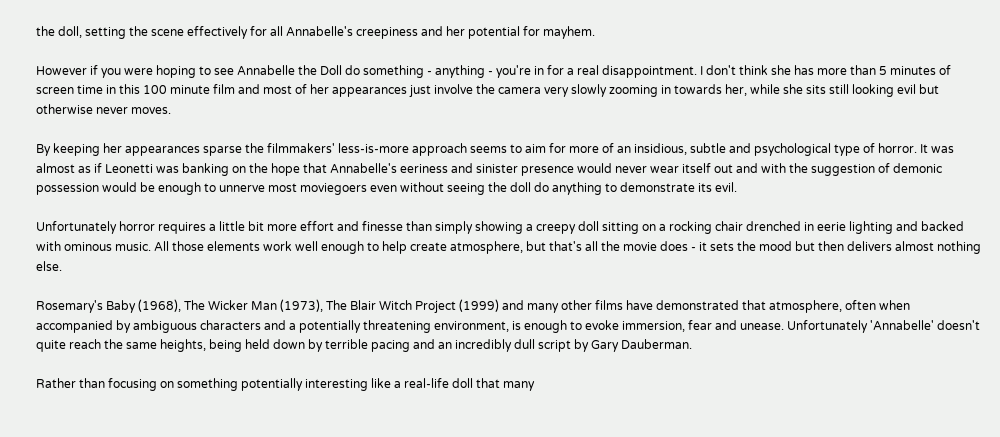the doll, setting the scene effectively for all Annabelle's creepiness and her potential for mayhem.

However if you were hoping to see Annabelle the Doll do something - anything - you're in for a real disappointment. I don't think she has more than 5 minutes of screen time in this 100 minute film and most of her appearances just involve the camera very slowly zooming in towards her, while she sits still looking evil but otherwise never moves.

By keeping her appearances sparse the filmmakers' less-is-more approach seems to aim for more of an insidious, subtle and psychological type of horror. It was almost as if Leonetti was banking on the hope that Annabelle's eeriness and sinister presence would never wear itself out and with the suggestion of demonic possession would be enough to unnerve most moviegoers even without seeing the doll do anything to demonstrate its evil.

Unfortunately horror requires a little bit more effort and finesse than simply showing a creepy doll sitting on a rocking chair drenched in eerie lighting and backed with ominous music. All those elements work well enough to help create atmosphere, but that's all the movie does - it sets the mood but then delivers almost nothing else.

Rosemary's Baby (1968), The Wicker Man (1973), The Blair Witch Project (1999) and many other films have demonstrated that atmosphere, often when accompanied by ambiguous characters and a potentially threatening environment, is enough to evoke immersion, fear and unease. Unfortunately 'Annabelle' doesn't quite reach the same heights, being held down by terrible pacing and an incredibly dull script by Gary Dauberman.

Rather than focusing on something potentially interesting like a real-life doll that many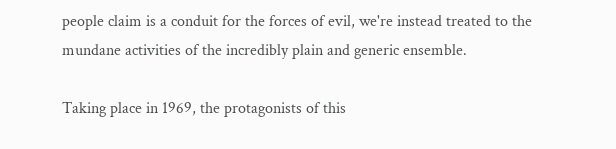people claim is a conduit for the forces of evil, we're instead treated to the mundane activities of the incredibly plain and generic ensemble.

Taking place in 1969, the protagonists of this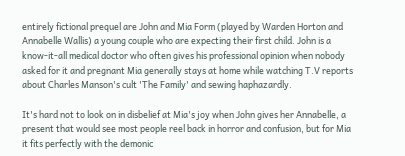entirely fictional prequel are John and Mia Form (played by Warden Horton and Annabelle Wallis) a young couple who are expecting their first child. John is a know-it-all medical doctor who often gives his professional opinion when nobody asked for it and pregnant Mia generally stays at home while watching T.V reports about Charles Manson's cult 'The Family' and sewing haphazardly.

It's hard not to look on in disbelief at Mia's joy when John gives her Annabelle, a present that would see most people reel back in horror and confusion, but for Mia it fits perfectly with the demonic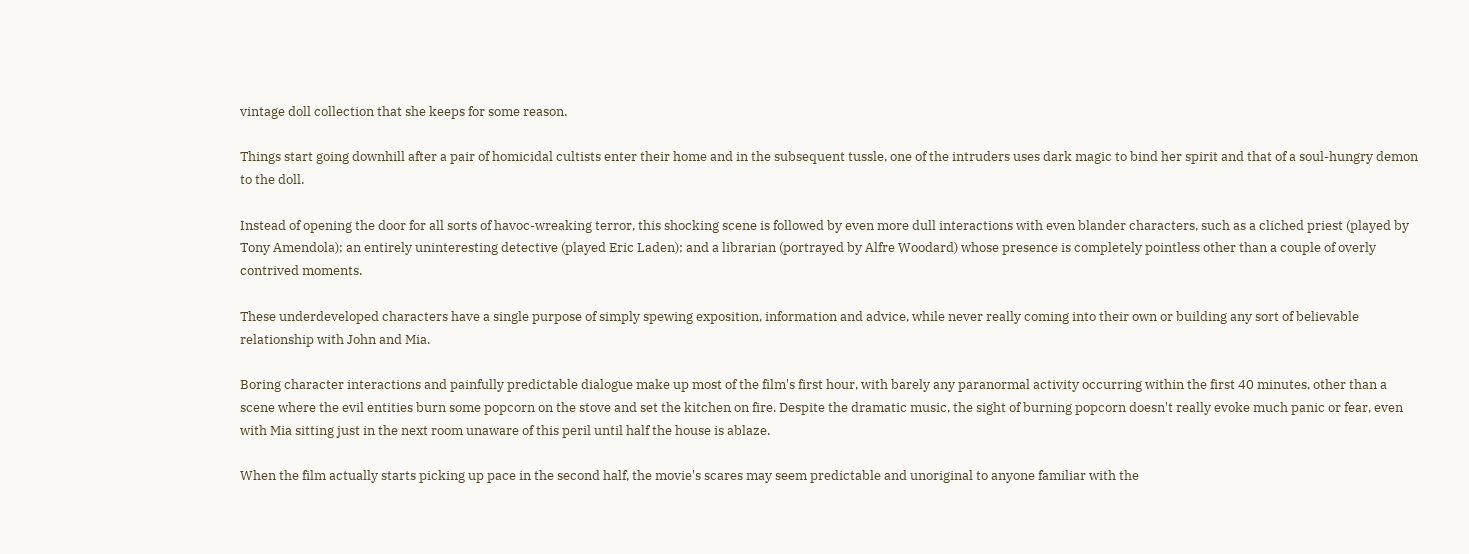vintage doll collection that she keeps for some reason.

Things start going downhill after a pair of homicidal cultists enter their home and in the subsequent tussle, one of the intruders uses dark magic to bind her spirit and that of a soul-hungry demon to the doll.

Instead of opening the door for all sorts of havoc-wreaking terror, this shocking scene is followed by even more dull interactions with even blander characters, such as a cliched priest (played by Tony Amendola); an entirely uninteresting detective (played Eric Laden); and a librarian (portrayed by Alfre Woodard) whose presence is completely pointless other than a couple of overly contrived moments.

These underdeveloped characters have a single purpose of simply spewing exposition, information and advice, while never really coming into their own or building any sort of believable relationship with John and Mia.

Boring character interactions and painfully predictable dialogue make up most of the film's first hour, with barely any paranormal activity occurring within the first 40 minutes, other than a scene where the evil entities burn some popcorn on the stove and set the kitchen on fire. Despite the dramatic music, the sight of burning popcorn doesn't really evoke much panic or fear, even with Mia sitting just in the next room unaware of this peril until half the house is ablaze.

When the film actually starts picking up pace in the second half, the movie's scares may seem predictable and unoriginal to anyone familiar with the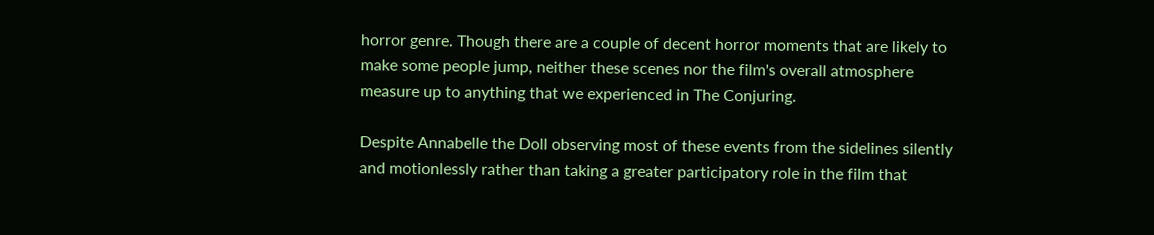horror genre. Though there are a couple of decent horror moments that are likely to make some people jump, neither these scenes nor the film's overall atmosphere measure up to anything that we experienced in The Conjuring.

Despite Annabelle the Doll observing most of these events from the sidelines silently and motionlessly rather than taking a greater participatory role in the film that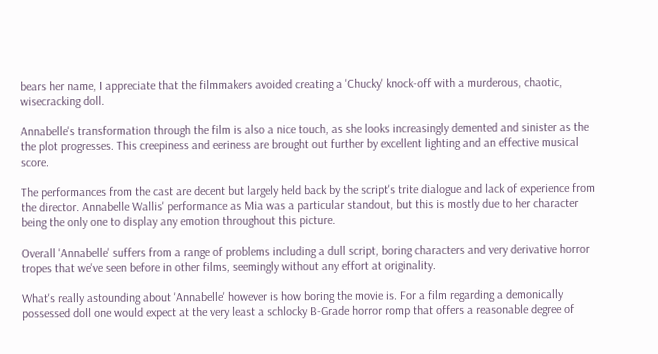bears her name, I appreciate that the filmmakers avoided creating a 'Chucky' knock-off with a murderous, chaotic, wisecracking doll.

Annabelle's transformation through the film is also a nice touch, as she looks increasingly demented and sinister as the the plot progresses. This creepiness and eeriness are brought out further by excellent lighting and an effective musical score.

The performances from the cast are decent but largely held back by the script's trite dialogue and lack of experience from the director. Annabelle Wallis' performance as Mia was a particular standout, but this is mostly due to her character being the only one to display any emotion throughout this picture.

Overall 'Annabelle' suffers from a range of problems including a dull script, boring characters and very derivative horror tropes that we've seen before in other films, seemingly without any effort at originality.

What's really astounding about 'Annabelle' however is how boring the movie is. For a film regarding a demonically possessed doll one would expect at the very least a schlocky B-Grade horror romp that offers a reasonable degree of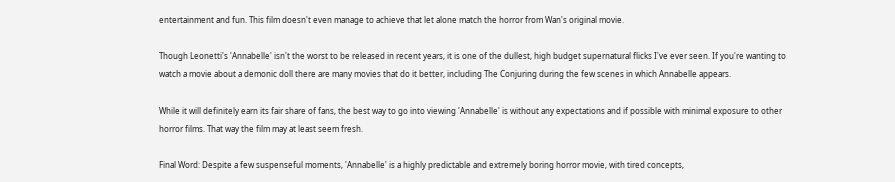entertainment and fun. This film doesn't even manage to achieve that let alone match the horror from Wan's original movie.

Though Leonetti's 'Annabelle' isn't the worst to be released in recent years, it is one of the dullest, high budget supernatural flicks I've ever seen. If you're wanting to watch a movie about a demonic doll there are many movies that do it better, including The Conjuring during the few scenes in which Annabelle appears.

While it will definitely earn its fair share of fans, the best way to go into viewing 'Annabelle' is without any expectations and if possible with minimal exposure to other horror films. That way the film may at least seem fresh.

Final Word: Despite a few suspenseful moments, 'Annabelle' is a highly predictable and extremely boring horror movie, with tired concepts,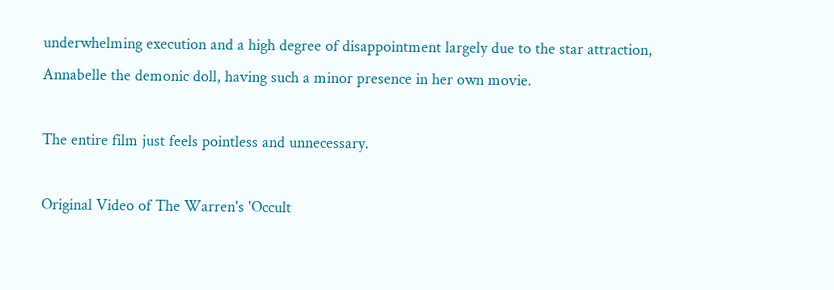underwhelming execution and a high degree of disappointment largely due to the star attraction, Annabelle the demonic doll, having such a minor presence in her own movie.

The entire film just feels pointless and unnecessary.

Original Video of The Warren's 'Occult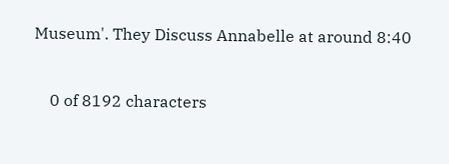Museum'. They Discuss Annabelle at around 8:40


    0 of 8192 characters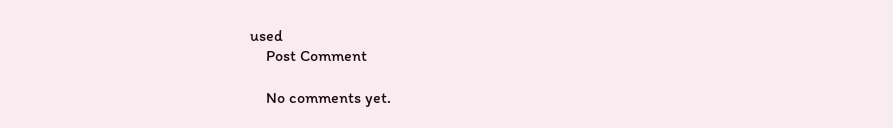used
    Post Comment

    No comments yet.